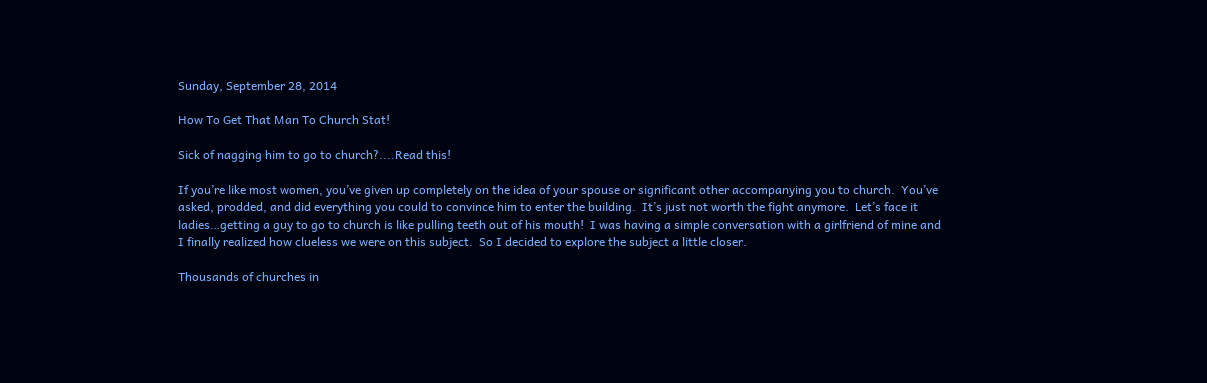Sunday, September 28, 2014

How To Get That Man To Church Stat!

Sick of nagging him to go to church?....Read this!

If you’re like most women, you’ve given up completely on the idea of your spouse or significant other accompanying you to church.  You’ve asked, prodded, and did everything you could to convince him to enter the building.  It’s just not worth the fight anymore.  Let’s face it ladies…getting a guy to go to church is like pulling teeth out of his mouth!  I was having a simple conversation with a girlfriend of mine and I finally realized how clueless we were on this subject.  So I decided to explore the subject a little closer.

Thousands of churches in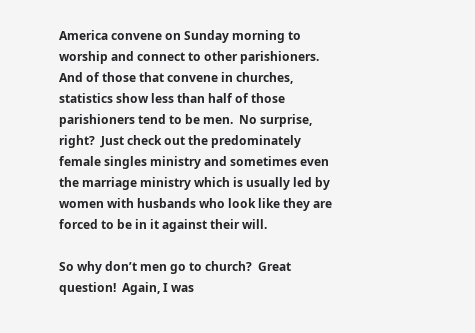America convene on Sunday morning to worship and connect to other parishioners.  And of those that convene in churches, statistics show less than half of those parishioners tend to be men.  No surprise, right?  Just check out the predominately female singles ministry and sometimes even the marriage ministry which is usually led by women with husbands who look like they are forced to be in it against their will.

So why don’t men go to church?  Great question!  Again, I was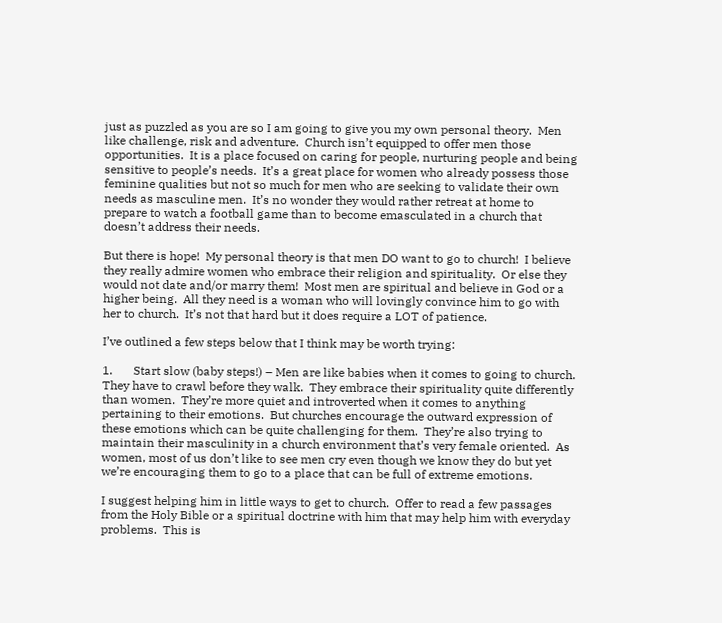just as puzzled as you are so I am going to give you my own personal theory.  Men like challenge, risk and adventure.  Church isn’t equipped to offer men those opportunities.  It is a place focused on caring for people, nurturing people and being sensitive to people’s needs.  It’s a great place for women who already possess those feminine qualities but not so much for men who are seeking to validate their own needs as masculine men.  It’s no wonder they would rather retreat at home to prepare to watch a football game than to become emasculated in a church that doesn’t address their needs.

But there is hope!  My personal theory is that men DO want to go to church!  I believe they really admire women who embrace their religion and spirituality.  Or else they would not date and/or marry them!  Most men are spiritual and believe in God or a higher being.  All they need is a woman who will lovingly convince him to go with her to church.  It’s not that hard but it does require a LOT of patience.

I’ve outlined a few steps below that I think may be worth trying:

1.       Start slow (baby steps!) – Men are like babies when it comes to going to church.  They have to crawl before they walk.  They embrace their spirituality quite differently than women.  They’re more quiet and introverted when it comes to anything pertaining to their emotions.  But churches encourage the outward expression of these emotions which can be quite challenging for them.  They’re also trying to maintain their masculinity in a church environment that’s very female oriented.  As women, most of us don’t like to see men cry even though we know they do but yet we’re encouraging them to go to a place that can be full of extreme emotions.

I suggest helping him in little ways to get to church.  Offer to read a few passages from the Holy Bible or a spiritual doctrine with him that may help him with everyday problems.  This is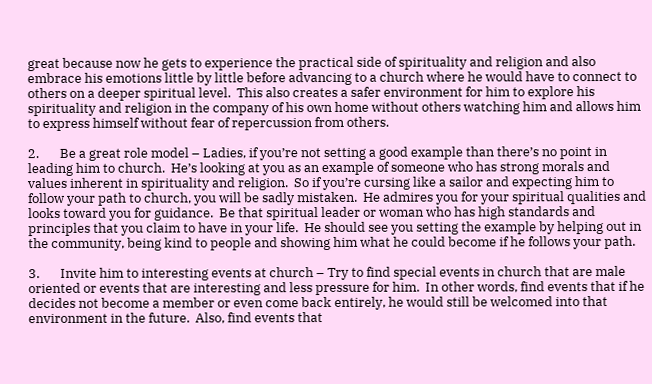great because now he gets to experience the practical side of spirituality and religion and also embrace his emotions little by little before advancing to a church where he would have to connect to others on a deeper spiritual level.  This also creates a safer environment for him to explore his spirituality and religion in the company of his own home without others watching him and allows him to express himself without fear of repercussion from others.

2.       Be a great role model – Ladies, if you’re not setting a good example than there’s no point in leading him to church.  He’s looking at you as an example of someone who has strong morals and values inherent in spirituality and religion.  So if you’re cursing like a sailor and expecting him to follow your path to church, you will be sadly mistaken.  He admires you for your spiritual qualities and looks toward you for guidance.  Be that spiritual leader or woman who has high standards and principles that you claim to have in your life.  He should see you setting the example by helping out in the community, being kind to people and showing him what he could become if he follows your path.

3.       Invite him to interesting events at church – Try to find special events in church that are male oriented or events that are interesting and less pressure for him.  In other words, find events that if he decides not become a member or even come back entirely, he would still be welcomed into that environment in the future.  Also, find events that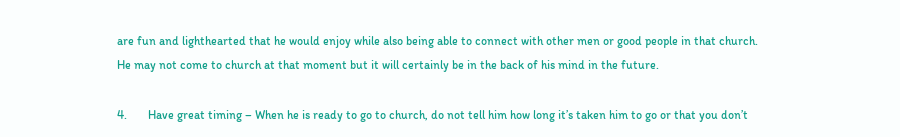are fun and lighthearted that he would enjoy while also being able to connect with other men or good people in that church.  He may not come to church at that moment but it will certainly be in the back of his mind in the future.

4.       Have great timing – When he is ready to go to church, do not tell him how long it’s taken him to go or that you don’t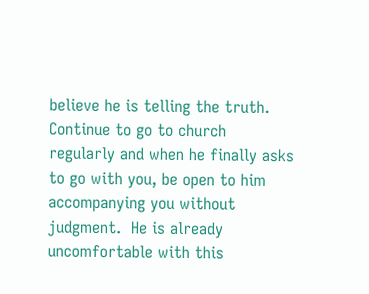believe he is telling the truth.  Continue to go to church regularly and when he finally asks to go with you, be open to him accompanying you without judgment.  He is already uncomfortable with this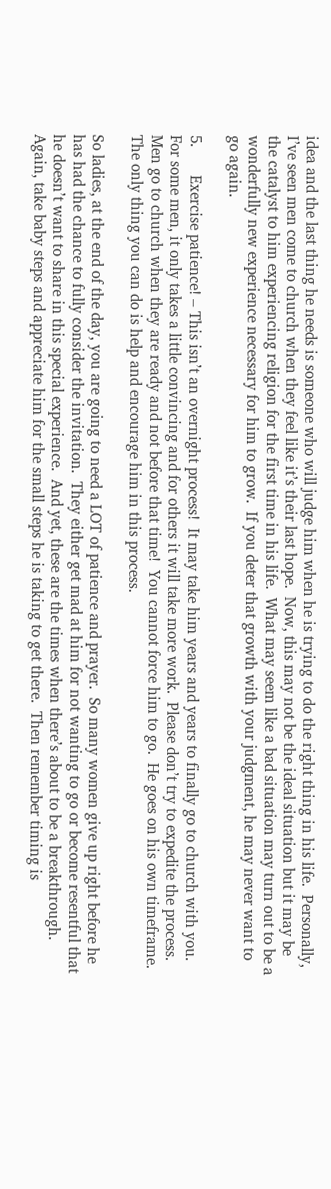idea and the last thing he needs is someone who will judge him when he is trying to do the right thing in his life.  Personally, I’ve seen men come to church when they feel like it’s their last hope.  Now, this may not be the ideal situation but it may be the catalyst to him experiencing religion for the first time in his life.  What may seem like a bad situation may turn out to be a wonderfully new experience necessary for him to grow.  If you deter that growth with your judgment, he may never want to go again.

5.       Exercise patience! – This isn’t an overnight process!  It may take him years and years to finally go to church with you.  For some men, it only takes a little convincing and for others it will take more work.  Please don’t try to expedite the process.  Men go to church when they are ready and not before that time!  You cannot force him to go.  He goes on his own timeframe.  The only thing you can do is help and encourage him in this process.

So ladies, at the end of the day, you are going to need a LOT of patience and prayer.  So many women give up right before he has had the chance to fully consider the invitation.  They either get mad at him for not wanting to go or become resentful that he doesn’t want to share in this special experience.  And yet, these are the times when there’s about to be a breakthrough.  Again, take baby steps and appreciate him for the small steps he is taking to get there.  Then remember timing is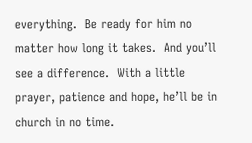everything.  Be ready for him no matter how long it takes.  And you’ll see a difference.  With a little prayer, patience and hope, he’ll be in church in no time.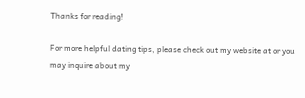Thanks for reading!

For more helpful dating tips, please check out my website at or you may inquire about my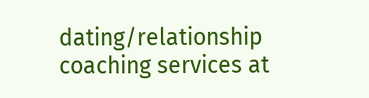dating/relationship coaching services at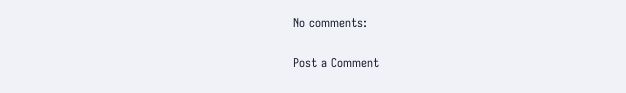No comments:

Post a Comment